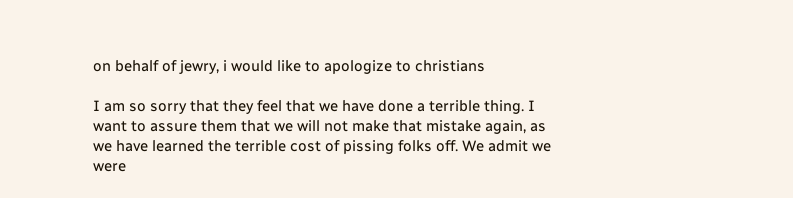on behalf of jewry, i would like to apologize to christians

I am so sorry that they feel that we have done a terrible thing. I want to assure them that we will not make that mistake again, as we have learned the terrible cost of pissing folks off. We admit we were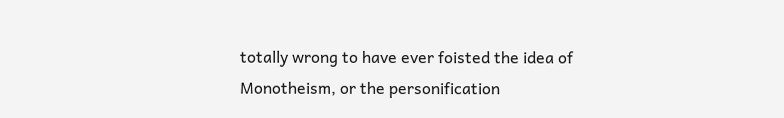totally wrong to have ever foisted the idea of Monotheism, or the personification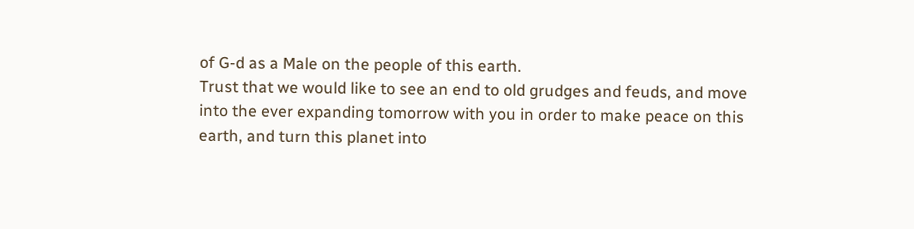of G-d as a Male on the people of this earth.
Trust that we would like to see an end to old grudges and feuds, and move into the ever expanding tomorrow with you in order to make peace on this earth, and turn this planet into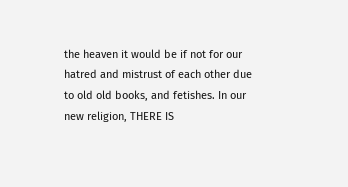the heaven it would be if not for our hatred and mistrust of each other due to old old books, and fetishes. In our new religion, THERE IS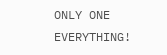ONLY ONE EVERYTHING!